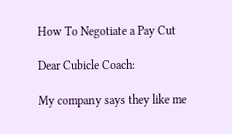How To Negotiate a Pay Cut

Dear Cubicle Coach:

My company says they like me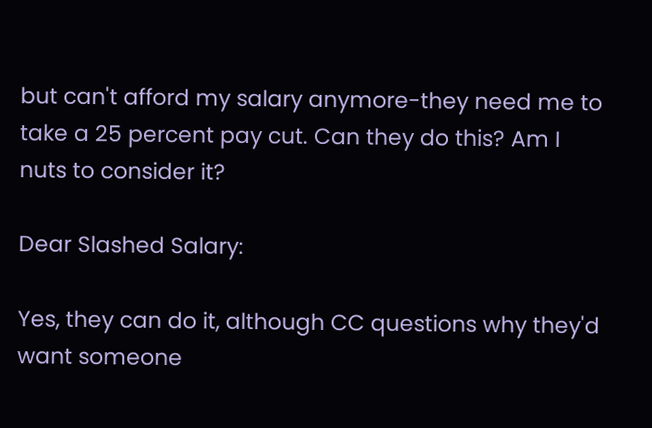but can't afford my salary anymore-they need me to take a 25 percent pay cut. Can they do this? Am I nuts to consider it?

Dear Slashed Salary:

Yes, they can do it, although CC questions why they'd want someone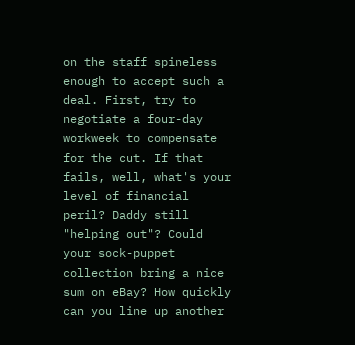on the staff spineless enough to accept such a deal. First, try to negotiate a four-day workweek to compensate for the cut. If that fails, well, what's your level of financial peril? Daddy still "helping out"? Could your sock-puppet collection bring a nice sum on eBay? How quickly can you line up another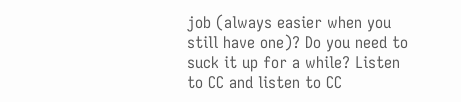job (always easier when you still have one)? Do you need to suck it up for a while? Listen to CC and listen to CC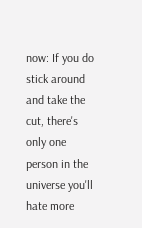now: If you do stick around and take the cut, there's only one person in the universe you'll hate more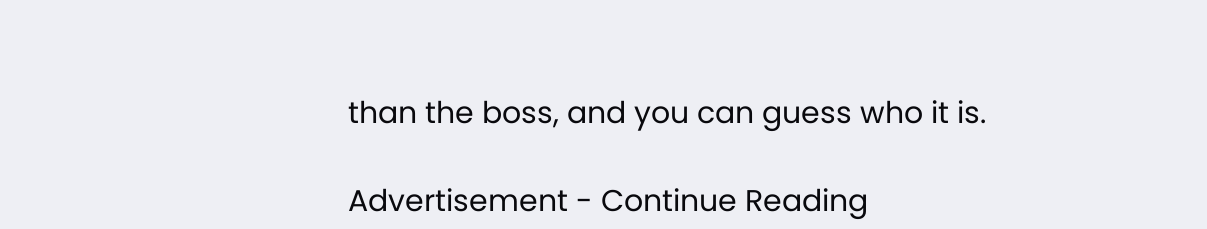than the boss, and you can guess who it is.

Advertisement - Continue Reading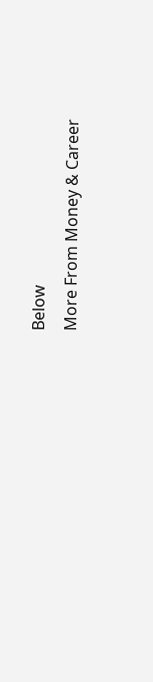Below
More From Money & Career